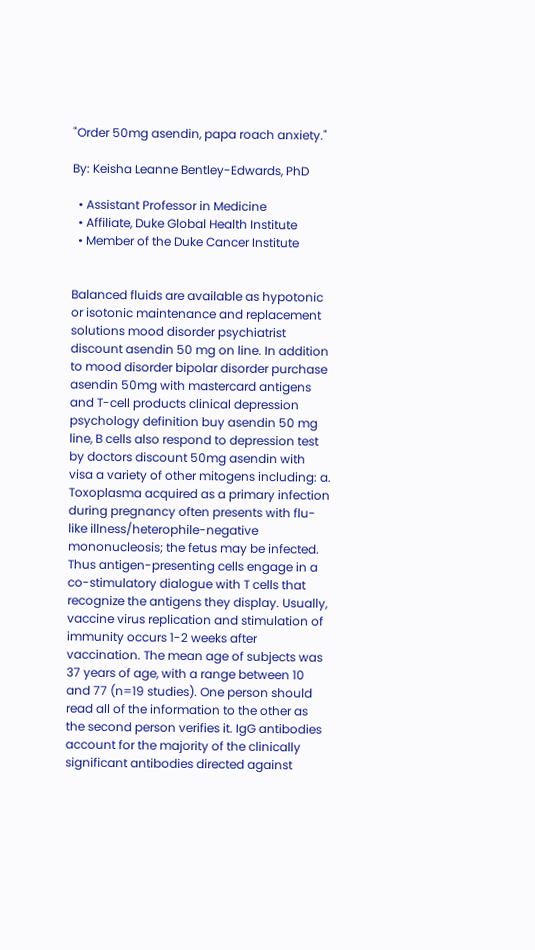"Order 50mg asendin, papa roach anxiety."

By: Keisha Leanne Bentley-Edwards, PhD

  • Assistant Professor in Medicine
  • Affiliate, Duke Global Health Institute
  • Member of the Duke Cancer Institute


Balanced fluids are available as hypotonic or isotonic maintenance and replacement solutions mood disorder psychiatrist discount asendin 50 mg on line. In addition to mood disorder bipolar disorder purchase asendin 50mg with mastercard antigens and T-cell products clinical depression psychology definition buy asendin 50 mg line, B cells also respond to depression test by doctors discount 50mg asendin with visa a variety of other mitogens including: a. Toxoplasma acquired as a primary infection during pregnancy often presents with flu-like illness/heterophile-negative mononucleosis; the fetus may be infected. Thus antigen-presenting cells engage in a co-stimulatory dialogue with T cells that recognize the antigens they display. Usually, vaccine virus replication and stimulation of immunity occurs 1-2 weeks after vaccination. The mean age of subjects was 37 years of age, with a range between 10 and 77 (n=19 studies). One person should read all of the information to the other as the second person verifies it. IgG antibodies account for the majority of the clinically significant antibodies directed against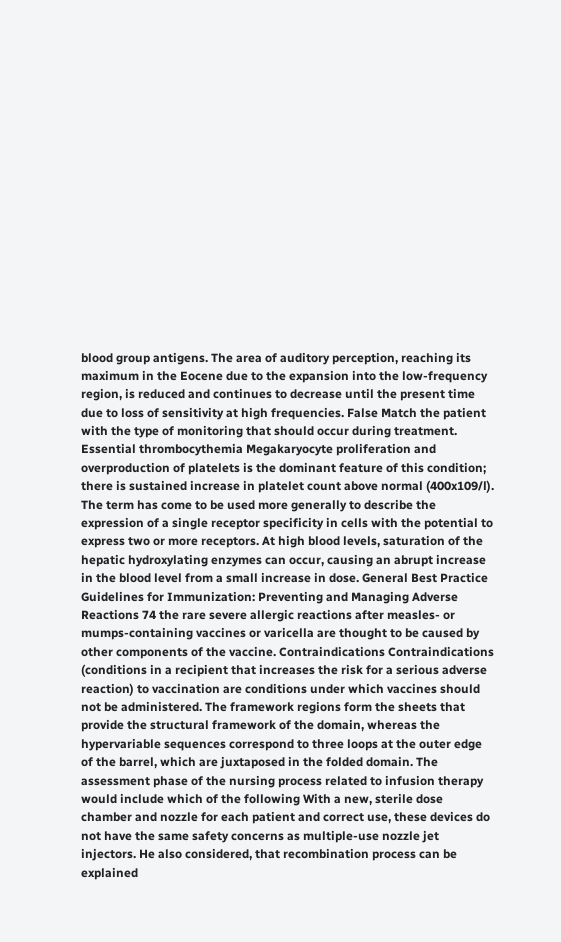blood group antigens. The area of auditory perception, reaching its maximum in the Eocene due to the expansion into the low-frequency region, is reduced and continues to decrease until the present time due to loss of sensitivity at high frequencies. False Match the patient with the type of monitoring that should occur during treatment. Essential thrombocythemia Megakaryocyte proliferation and overproduction of platelets is the dominant feature of this condition; there is sustained increase in platelet count above normal (400x109/l). The term has come to be used more generally to describe the expression of a single receptor specificity in cells with the potential to express two or more receptors. At high blood levels, saturation of the hepatic hydroxylating enzymes can occur, causing an abrupt increase in the blood level from a small increase in dose. General Best Practice Guidelines for Immunization: Preventing and Managing Adverse Reactions 74 the rare severe allergic reactions after measles- or mumps-containing vaccines or varicella are thought to be caused by other components of the vaccine. Contraindications Contraindications (conditions in a recipient that increases the risk for a serious adverse reaction) to vaccination are conditions under which vaccines should not be administered. The framework regions form the sheets that provide the structural framework of the domain, whereas the hypervariable sequences correspond to three loops at the outer edge of the barrel, which are juxtaposed in the folded domain. The assessment phase of the nursing process related to infusion therapy would include which of the following With a new, sterile dose chamber and nozzle for each patient and correct use, these devices do not have the same safety concerns as multiple-use nozzle jet injectors. He also considered, that recombination process can be explained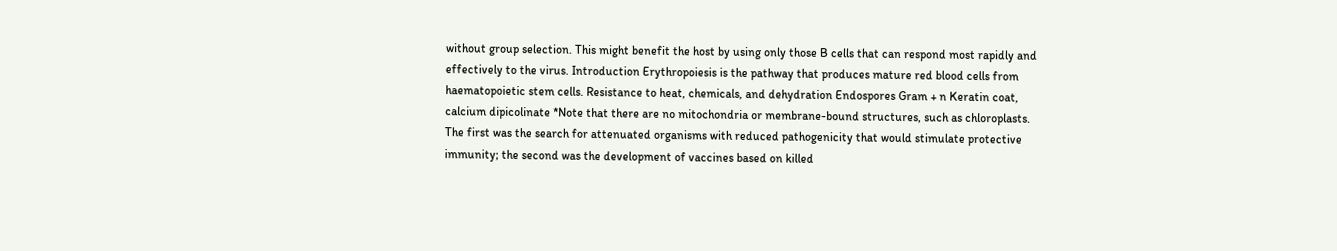without group selection. This might benefit the host by using only those B cells that can respond most rapidly and effectively to the virus. Introduction Erythropoiesis is the pathway that produces mature red blood cells from haematopoietic stem cells. Resistance to heat, chemicals, and dehydration Endospores Gram + n Keratin coat, calcium dipicolinate *Note that there are no mitochondria or membrane-bound structures, such as chloroplasts. The first was the search for attenuated organisms with reduced pathogenicity that would stimulate protective immunity; the second was the development of vaccines based on killed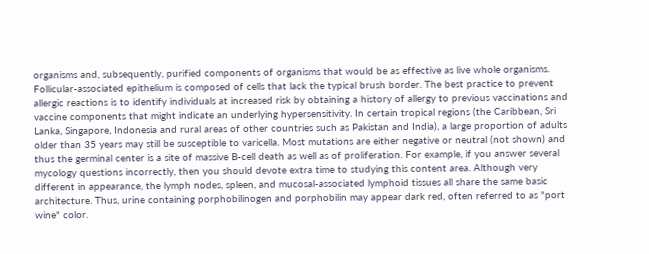organisms and, subsequently, purified components of organisms that would be as effective as live whole organisms. Follicular-associated epithelium is composed of cells that lack the typical brush border. The best practice to prevent allergic reactions is to identify individuals at increased risk by obtaining a history of allergy to previous vaccinations and vaccine components that might indicate an underlying hypersensitivity. In certain tropical regions (the Caribbean, Sri Lanka, Singapore, Indonesia and rural areas of other countries such as Pakistan and India), a large proportion of adults older than 35 years may still be susceptible to varicella. Most mutations are either negative or neutral (not shown) and thus the germinal center is a site of massive B-cell death as well as of proliferation. For example, if you answer several mycology questions incorrectly, then you should devote extra time to studying this content area. Although very different in appearance, the lymph nodes, spleen, and mucosal-associated lymphoid tissues all share the same basic architecture. Thus, urine containing porphobilinogen and porphobilin may appear dark red, often referred to as "port wine" color.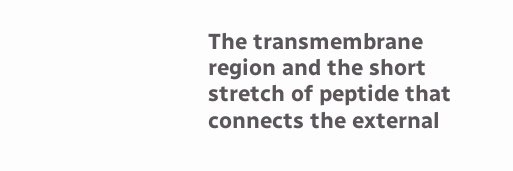The transmembrane region and the short stretch of peptide that connects the external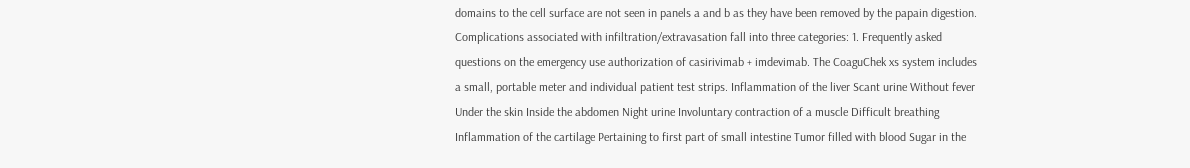domains to the cell surface are not seen in panels a and b as they have been removed by the papain digestion. Complications associated with infiltration/extravasation fall into three categories: 1. Frequently asked questions on the emergency use authorization of casirivimab + imdevimab. The CoaguChek xs system includes a small, portable meter and individual patient test strips. Inflammation of the liver Scant urine Without fever Under the skin Inside the abdomen Night urine Involuntary contraction of a muscle Difficult breathing Inflammation of the cartilage Pertaining to first part of small intestine Tumor filled with blood Sugar in the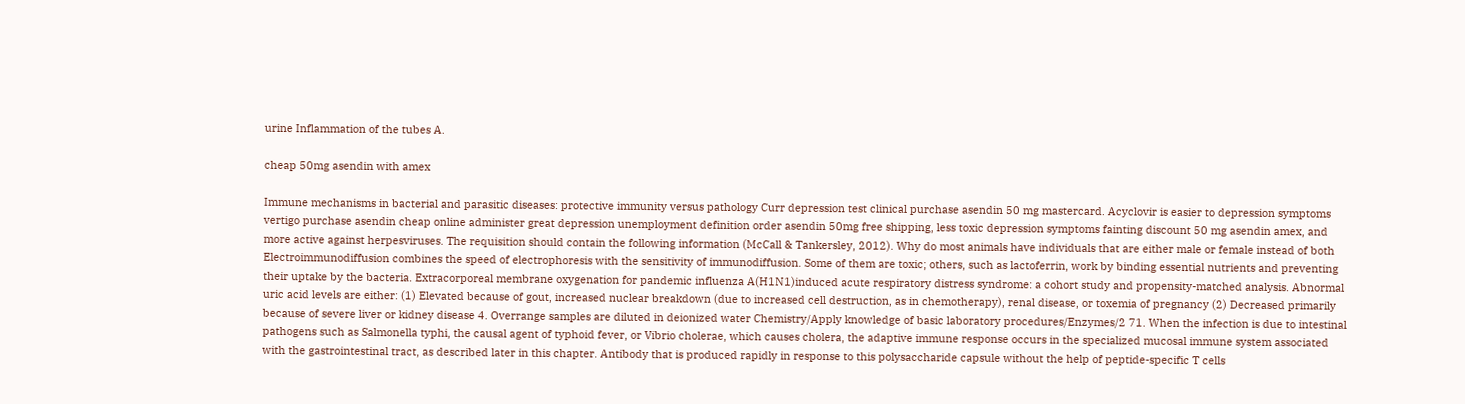urine Inflammation of the tubes A.

cheap 50mg asendin with amex

Immune mechanisms in bacterial and parasitic diseases: protective immunity versus pathology Curr depression test clinical purchase asendin 50 mg mastercard. Acyclovir is easier to depression symptoms vertigo purchase asendin cheap online administer great depression unemployment definition order asendin 50mg free shipping, less toxic depression symptoms fainting discount 50 mg asendin amex, and more active against herpesviruses. The requisition should contain the following information (McCall & Tankersley, 2012). Why do most animals have individuals that are either male or female instead of both Electroimmunodiffusion combines the speed of electrophoresis with the sensitivity of immunodiffusion. Some of them are toxic; others, such as lactoferrin, work by binding essential nutrients and preventing their uptake by the bacteria. Extracorporeal membrane oxygenation for pandemic influenza A(H1N1)induced acute respiratory distress syndrome: a cohort study and propensity-matched analysis. Abnormal uric acid levels are either: (1) Elevated because of gout, increased nuclear breakdown (due to increased cell destruction, as in chemotherapy), renal disease, or toxemia of pregnancy (2) Decreased primarily because of severe liver or kidney disease 4. Overrange samples are diluted in deionized water Chemistry/Apply knowledge of basic laboratory procedures/Enzymes/2 71. When the infection is due to intestinal pathogens such as Salmonella typhi, the causal agent of typhoid fever, or Vibrio cholerae, which causes cholera, the adaptive immune response occurs in the specialized mucosal immune system associated with the gastrointestinal tract, as described later in this chapter. Antibody that is produced rapidly in response to this polysaccharide capsule without the help of peptide-specific T cells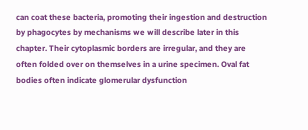can coat these bacteria, promoting their ingestion and destruction by phagocytes by mechanisms we will describe later in this chapter. Their cytoplasmic borders are irregular, and they are often folded over on themselves in a urine specimen. Oval fat bodies often indicate glomerular dysfunction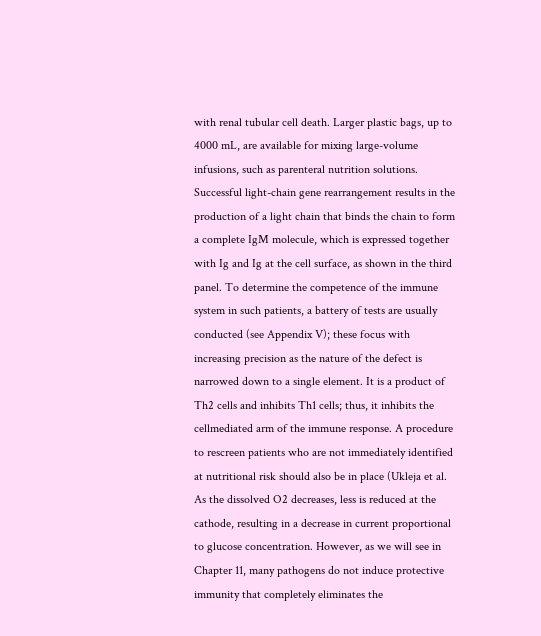with renal tubular cell death. Larger plastic bags, up to 4000 mL, are available for mixing large-volume infusions, such as parenteral nutrition solutions. Successful light-chain gene rearrangement results in the production of a light chain that binds the chain to form a complete IgM molecule, which is expressed together with Ig and Ig at the cell surface, as shown in the third panel. To determine the competence of the immune system in such patients, a battery of tests are usually conducted (see Appendix V); these focus with increasing precision as the nature of the defect is narrowed down to a single element. It is a product of Th2 cells and inhibits Th1 cells; thus, it inhibits the cellmediated arm of the immune response. A procedure to rescreen patients who are not immediately identified at nutritional risk should also be in place (Ukleja et al. As the dissolved O2 decreases, less is reduced at the cathode, resulting in a decrease in current proportional to glucose concentration. However, as we will see in Chapter 11, many pathogens do not induce protective immunity that completely eliminates the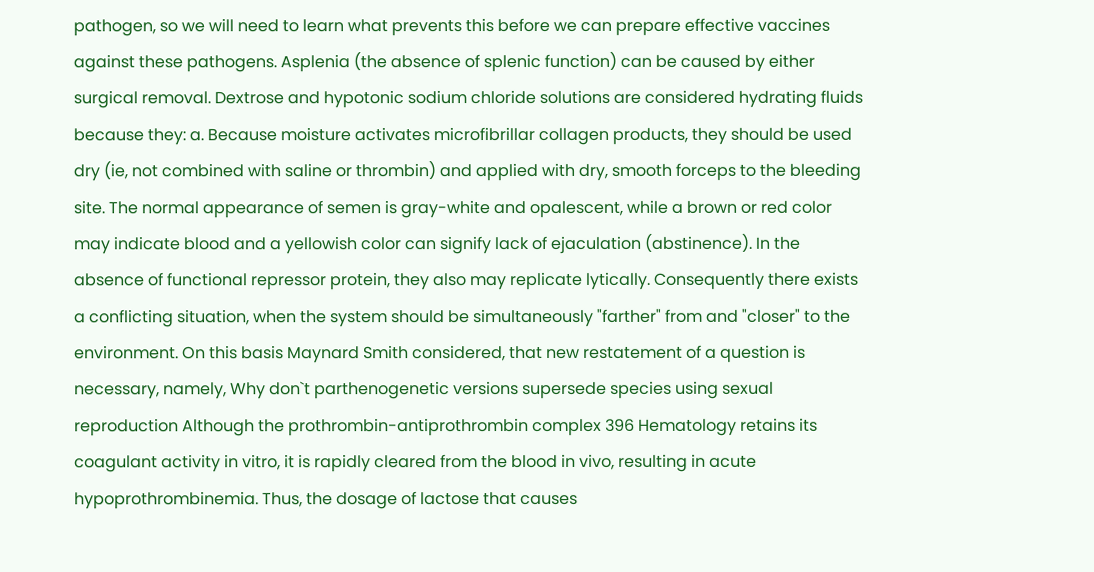pathogen, so we will need to learn what prevents this before we can prepare effective vaccines against these pathogens. Asplenia (the absence of splenic function) can be caused by either surgical removal. Dextrose and hypotonic sodium chloride solutions are considered hydrating fluids because they: a. Because moisture activates microfibrillar collagen products, they should be used dry (ie, not combined with saline or thrombin) and applied with dry, smooth forceps to the bleeding site. The normal appearance of semen is gray-white and opalescent, while a brown or red color may indicate blood and a yellowish color can signify lack of ejaculation (abstinence). In the absence of functional repressor protein, they also may replicate lytically. Consequently there exists a conflicting situation, when the system should be simultaneously "farther" from and "closer" to the environment. On this basis Maynard Smith considered, that new restatement of a question is necessary, namely, Why don`t parthenogenetic versions supersede species using sexual reproduction Although the prothrombin-antiprothrombin complex 396 Hematology retains its coagulant activity in vitro, it is rapidly cleared from the blood in vivo, resulting in acute hypoprothrombinemia. Thus, the dosage of lactose that causes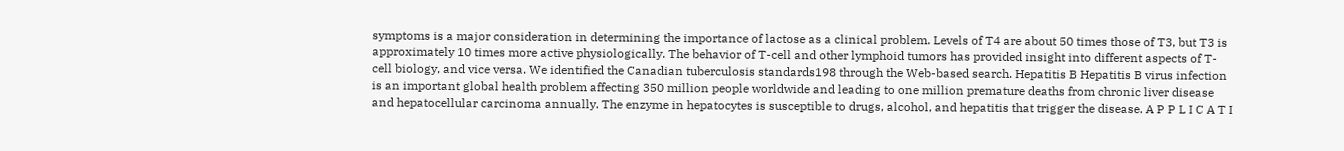symptoms is a major consideration in determining the importance of lactose as a clinical problem. Levels of T4 are about 50 times those of T3, but T3 is approximately 10 times more active physiologically. The behavior of T-cell and other lymphoid tumors has provided insight into different aspects of T-cell biology, and vice versa. We identified the Canadian tuberculosis standards198 through the Web-based search. Hepatitis B Hepatitis B virus infection is an important global health problem affecting 350 million people worldwide and leading to one million premature deaths from chronic liver disease and hepatocellular carcinoma annually. The enzyme in hepatocytes is susceptible to drugs, alcohol, and hepatitis that trigger the disease. A P P L I C A T I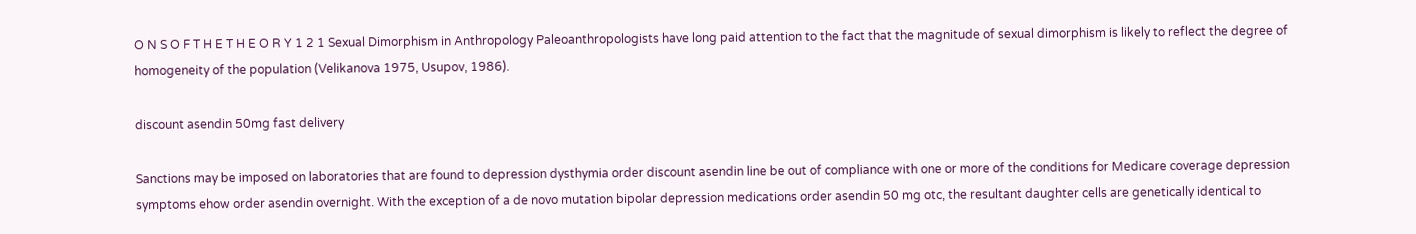O N S O F T H E T H E O R Y 1 2 1 Sexual Dimorphism in Anthropology Paleoanthropologists have long paid attention to the fact that the magnitude of sexual dimorphism is likely to reflect the degree of homogeneity of the population (Velikanova 1975, Usupov, 1986).

discount asendin 50mg fast delivery

Sanctions may be imposed on laboratories that are found to depression dysthymia order discount asendin line be out of compliance with one or more of the conditions for Medicare coverage depression symptoms ehow order asendin overnight. With the exception of a de novo mutation bipolar depression medications order asendin 50 mg otc, the resultant daughter cells are genetically identical to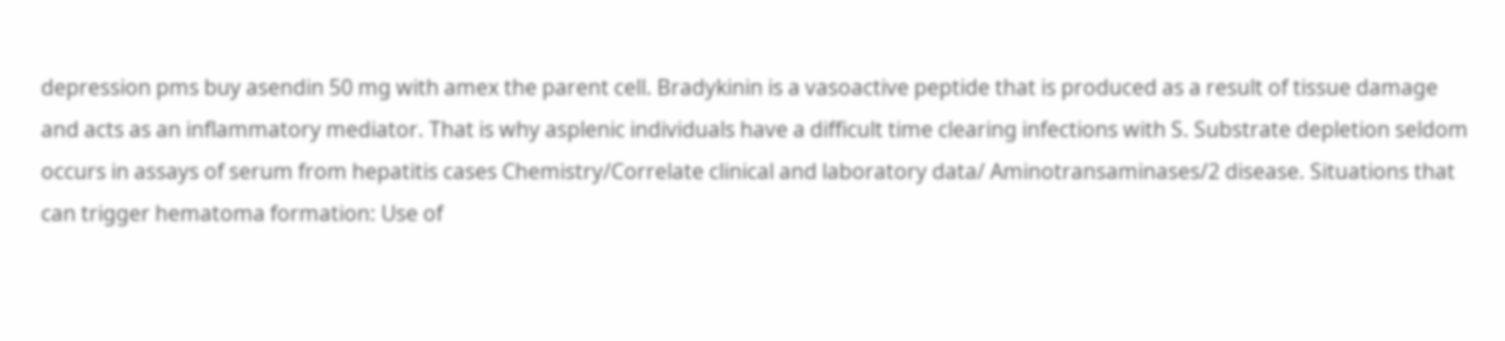depression pms buy asendin 50 mg with amex the parent cell. Bradykinin is a vasoactive peptide that is produced as a result of tissue damage and acts as an inflammatory mediator. That is why asplenic individuals have a difficult time clearing infections with S. Substrate depletion seldom occurs in assays of serum from hepatitis cases Chemistry/Correlate clinical and laboratory data/ Aminotransaminases/2 disease. Situations that can trigger hematoma formation: Use of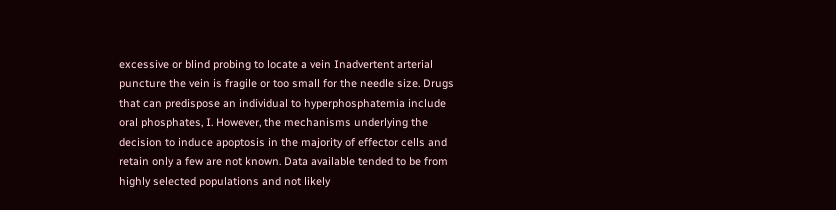excessive or blind probing to locate a vein Inadvertent arterial puncture the vein is fragile or too small for the needle size. Drugs that can predispose an individual to hyperphosphatemia include oral phosphates, I. However, the mechanisms underlying the decision to induce apoptosis in the majority of effector cells and retain only a few are not known. Data available tended to be from highly selected populations and not likely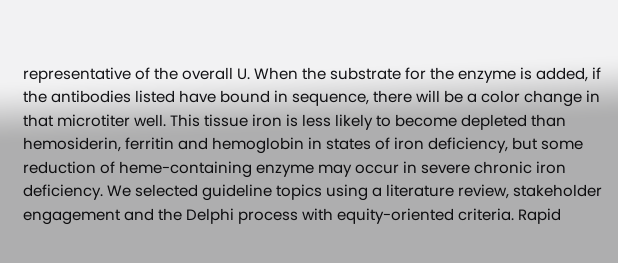representative of the overall U. When the substrate for the enzyme is added, if the antibodies listed have bound in sequence, there will be a color change in that microtiter well. This tissue iron is less likely to become depleted than hemosiderin, ferritin and hemoglobin in states of iron deficiency, but some reduction of heme-containing enzyme may occur in severe chronic iron deficiency. We selected guideline topics using a literature review, stakeholder engagement and the Delphi process with equity-oriented criteria. Rapid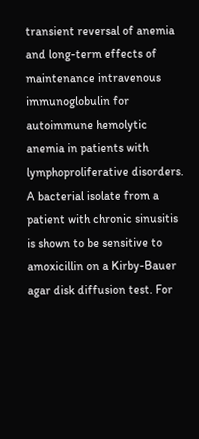transient reversal of anemia and long-term effects of maintenance intravenous immunoglobulin for autoimmune hemolytic anemia in patients with lymphoproliferative disorders. A bacterial isolate from a patient with chronic sinusitis is shown to be sensitive to amoxicillin on a Kirby-Bauer agar disk diffusion test. For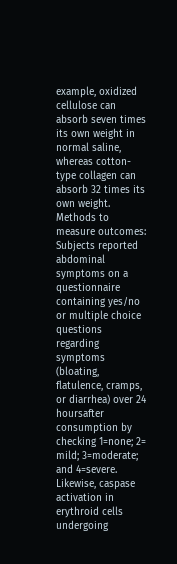example, oxidized cellulose can absorb seven times its own weight in normal saline, whereas cotton-type collagen can absorb 32 times its own weight. Methods to measure outcomes: Subjects reported abdominal symptoms on a questionnaire containing yes/no or multiple choice questions regarding symptoms (bloating, flatulence, cramps, or diarrhea) over 24 hoursafter consumption by checking 1=none; 2= mild; 3=moderate; and 4=severe. Likewise, caspase activation in erythroid cells undergoing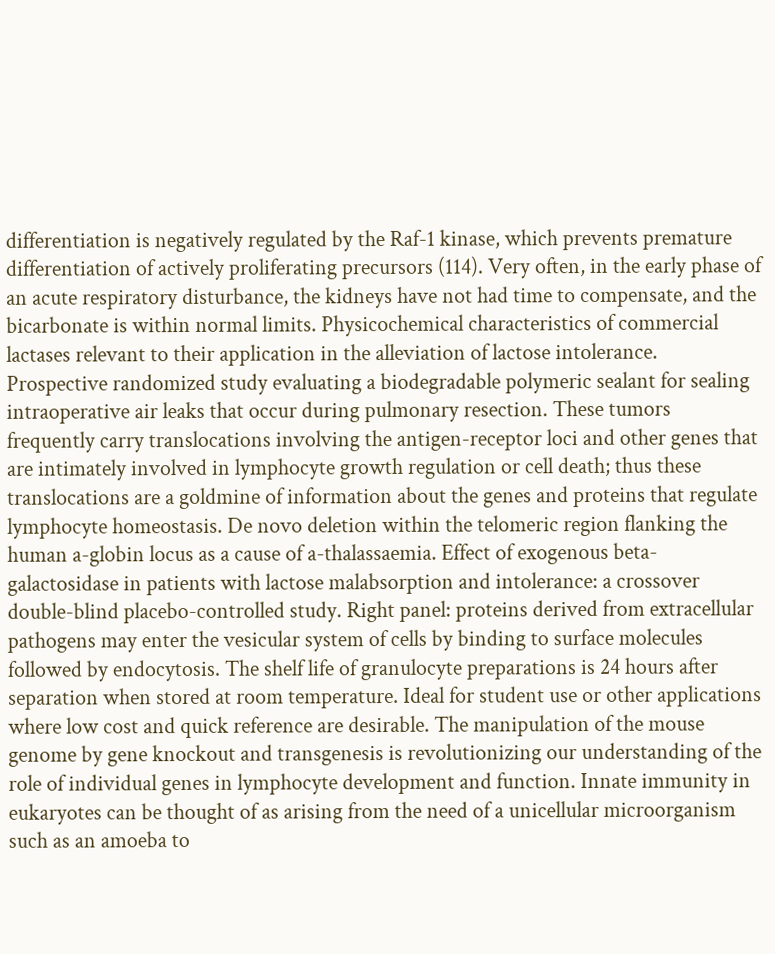differentiation is negatively regulated by the Raf-1 kinase, which prevents premature differentiation of actively proliferating precursors (114). Very often, in the early phase of an acute respiratory disturbance, the kidneys have not had time to compensate, and the bicarbonate is within normal limits. Physicochemical characteristics of commercial lactases relevant to their application in the alleviation of lactose intolerance. Prospective randomized study evaluating a biodegradable polymeric sealant for sealing intraoperative air leaks that occur during pulmonary resection. These tumors frequently carry translocations involving the antigen-receptor loci and other genes that are intimately involved in lymphocyte growth regulation or cell death; thus these translocations are a goldmine of information about the genes and proteins that regulate lymphocyte homeostasis. De novo deletion within the telomeric region flanking the human a-globin locus as a cause of a-thalassaemia. Effect of exogenous beta-galactosidase in patients with lactose malabsorption and intolerance: a crossover double-blind placebo-controlled study. Right panel: proteins derived from extracellular pathogens may enter the vesicular system of cells by binding to surface molecules followed by endocytosis. The shelf life of granulocyte preparations is 24 hours after separation when stored at room temperature. Ideal for student use or other applications where low cost and quick reference are desirable. The manipulation of the mouse genome by gene knockout and transgenesis is revolutionizing our understanding of the role of individual genes in lymphocyte development and function. Innate immunity in eukaryotes can be thought of as arising from the need of a unicellular microorganism such as an amoeba to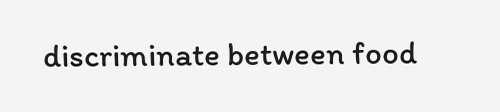discriminate between food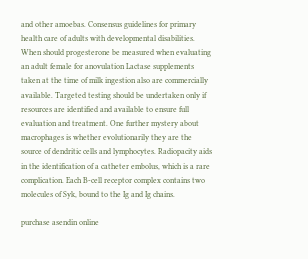and other amoebas. Consensus guidelines for primary health care of adults with developmental disabilities. When should progesterone be measured when evaluating an adult female for anovulation Lactase supplements taken at the time of milk ingestion also are commercially available. Targeted testing should be undertaken only if resources are identified and available to ensure full evaluation and treatment. One further mystery about macrophages is whether evolutionarily they are the source of dendritic cells and lymphocytes. Radiopacity aids in the identification of a catheter embolus, which is a rare complication. Each B-cell receptor complex contains two molecules of Syk, bound to the Ig and Ig chains.

purchase asendin online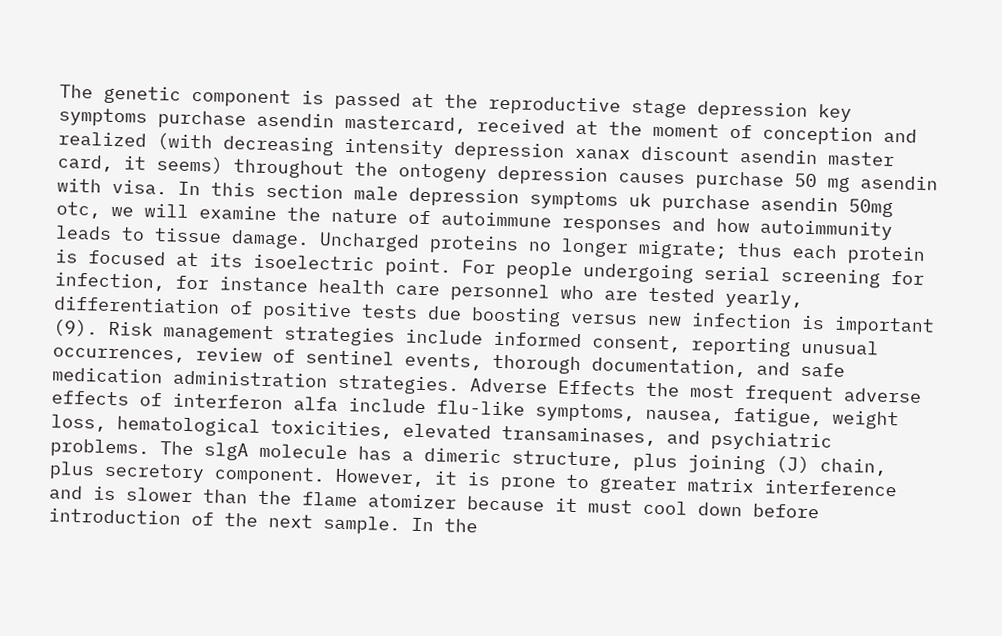The genetic component is passed at the reproductive stage depression key symptoms purchase asendin mastercard, received at the moment of conception and realized (with decreasing intensity depression xanax discount asendin master card, it seems) throughout the ontogeny depression causes purchase 50 mg asendin with visa. In this section male depression symptoms uk purchase asendin 50mg otc, we will examine the nature of autoimmune responses and how autoimmunity leads to tissue damage. Uncharged proteins no longer migrate; thus each protein is focused at its isoelectric point. For people undergoing serial screening for infection, for instance health care personnel who are tested yearly, differentiation of positive tests due boosting versus new infection is important (9). Risk management strategies include informed consent, reporting unusual occurrences, review of sentinel events, thorough documentation, and safe medication administration strategies. Adverse Effects the most frequent adverse effects of interferon alfa include flu-like symptoms, nausea, fatigue, weight loss, hematological toxicities, elevated transaminases, and psychiatric problems. The slgA molecule has a dimeric structure, plus joining (J) chain, plus secretory component. However, it is prone to greater matrix interference and is slower than the flame atomizer because it must cool down before introduction of the next sample. In the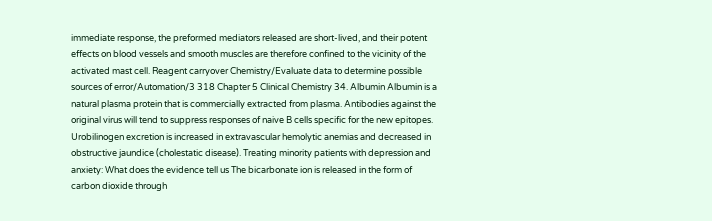immediate response, the preformed mediators released are short-lived, and their potent effects on blood vessels and smooth muscles are therefore confined to the vicinity of the activated mast cell. Reagent carryover Chemistry/Evaluate data to determine possible sources of error/Automation/3 318 Chapter 5 Clinical Chemistry 34. Albumin Albumin is a natural plasma protein that is commercially extracted from plasma. Antibodies against the original virus will tend to suppress responses of naive B cells specific for the new epitopes. Urobilinogen excretion is increased in extravascular hemolytic anemias and decreased in obstructive jaundice (cholestatic disease). Treating minority patients with depression and anxiety: What does the evidence tell us The bicarbonate ion is released in the form of carbon dioxide through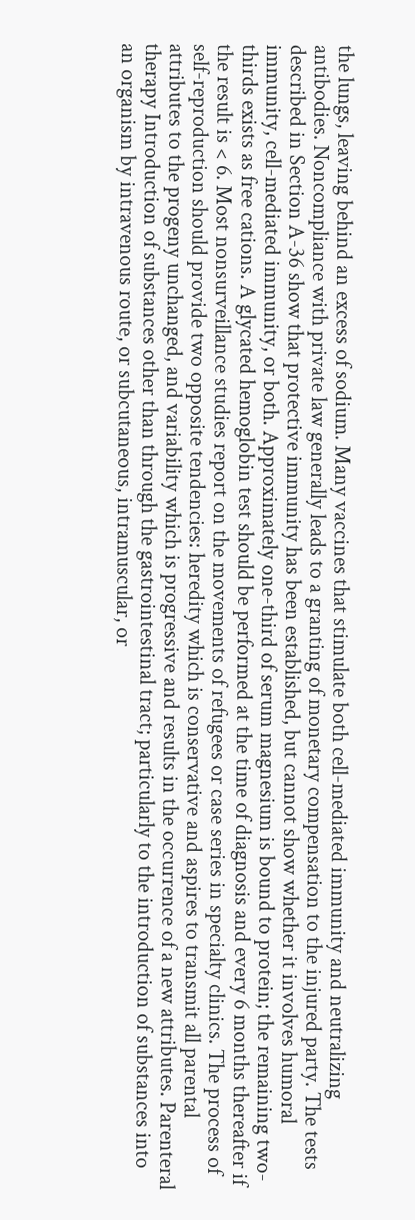the lungs, leaving behind an excess of sodium. Many vaccines that stimulate both cell-mediated immunity and neutralizing antibodies. Noncompliance with private law generally leads to a granting of monetary compensation to the injured party. The tests described in Section A-36 show that protective immunity has been established, but cannot show whether it involves humoral immunity, cell-mediated immunity, or both. Approximately one-third of serum magnesium is bound to protein; the remaining two-thirds exists as free cations. A glycated hemoglobin test should be performed at the time of diagnosis and every 6 months thereafter if the result is < 6. Most nonsurveillance studies report on the movements of refugees or case series in specialty clinics. The process of self-reproduction should provide two opposite tendencies: heredity which is conservative and aspires to transmit all parental attributes to the progeny unchanged, and variability which is progressive and results in the occurrence of a new attributes. Parenteral therapy Introduction of substances other than through the gastrointestinal tract; particularly to the introduction of substances into an organism by intravenous route, or subcutaneous, intramuscular, or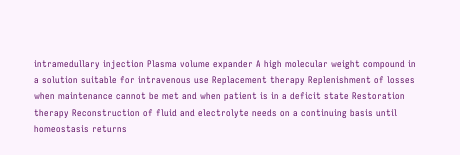intramedullary injection Plasma volume expander A high molecular weight compound in a solution suitable for intravenous use Replacement therapy Replenishment of losses when maintenance cannot be met and when patient is in a deficit state Restoration therapy Reconstruction of fluid and electrolyte needs on a continuing basis until homeostasis returns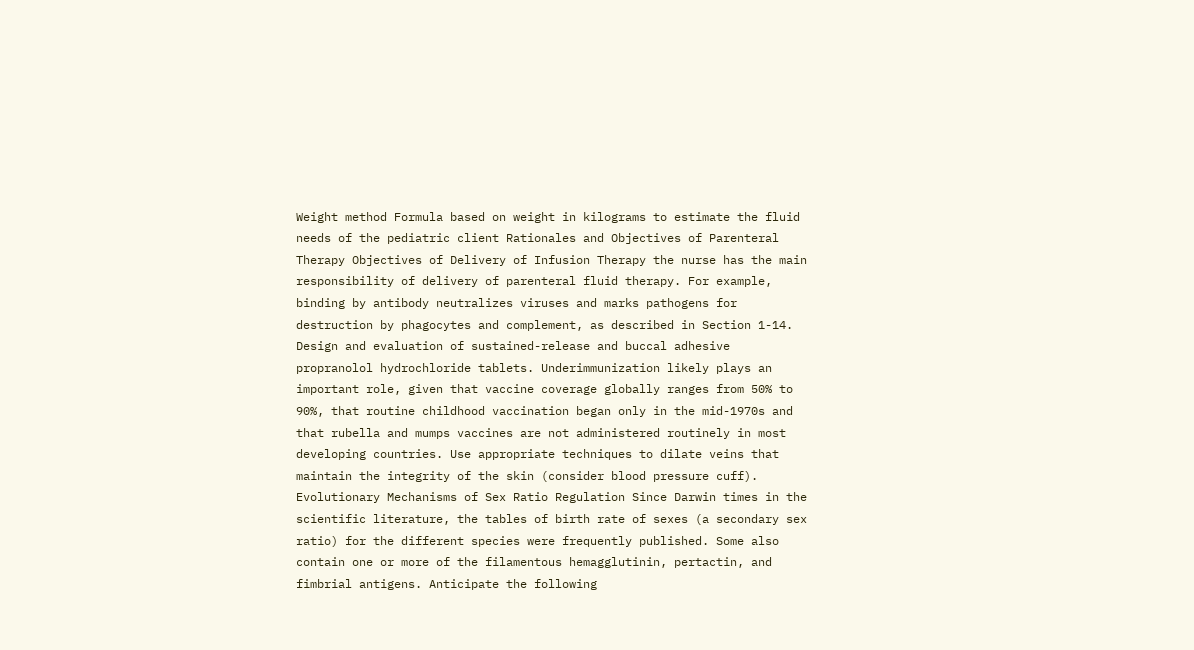Weight method Formula based on weight in kilograms to estimate the fluid needs of the pediatric client Rationales and Objectives of Parenteral Therapy Objectives of Delivery of Infusion Therapy the nurse has the main responsibility of delivery of parenteral fluid therapy. For example, binding by antibody neutralizes viruses and marks pathogens for destruction by phagocytes and complement, as described in Section 1-14. Design and evaluation of sustained-release and buccal adhesive propranolol hydrochloride tablets. Underimmunization likely plays an important role, given that vaccine coverage globally ranges from 50% to 90%, that routine childhood vaccination began only in the mid-1970s and that rubella and mumps vaccines are not administered routinely in most developing countries. Use appropriate techniques to dilate veins that maintain the integrity of the skin (consider blood pressure cuff). Evolutionary Mechanisms of Sex Ratio Regulation Since Darwin times in the scientific literature, the tables of birth rate of sexes (a secondary sex ratio) for the different species were frequently published. Some also contain one or more of the filamentous hemagglutinin, pertactin, and fimbrial antigens. Anticipate the following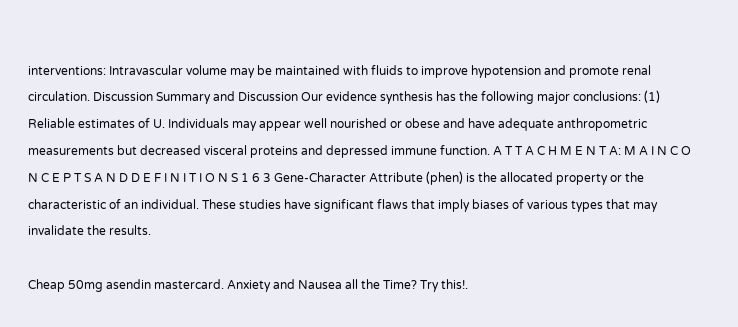interventions: Intravascular volume may be maintained with fluids to improve hypotension and promote renal circulation. Discussion Summary and Discussion Our evidence synthesis has the following major conclusions: (1) Reliable estimates of U. Individuals may appear well nourished or obese and have adequate anthropometric measurements but decreased visceral proteins and depressed immune function. A T T A C H M E N T A: M A I N C O N C E P T S A N D D E F I N I T I O N S 1 6 3 Gene-Character Attribute (phen) is the allocated property or the characteristic of an individual. These studies have significant flaws that imply biases of various types that may invalidate the results.

Cheap 50mg asendin mastercard. Anxiety and Nausea all the Time? Try this!.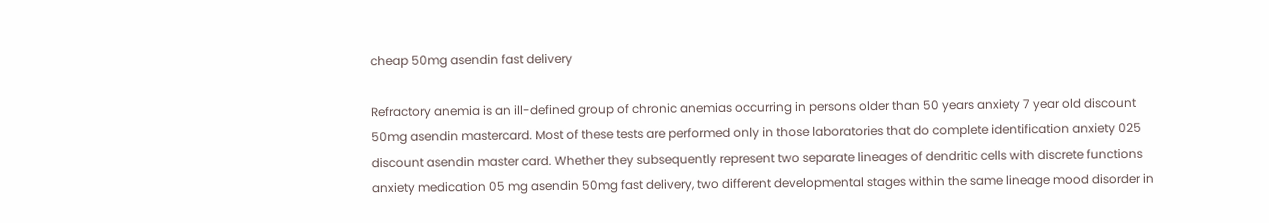cheap 50mg asendin fast delivery

Refractory anemia is an ill-defined group of chronic anemias occurring in persons older than 50 years anxiety 7 year old discount 50mg asendin mastercard. Most of these tests are performed only in those laboratories that do complete identification anxiety 025 discount asendin master card. Whether they subsequently represent two separate lineages of dendritic cells with discrete functions anxiety medication 05 mg asendin 50mg fast delivery, two different developmental stages within the same lineage mood disorder in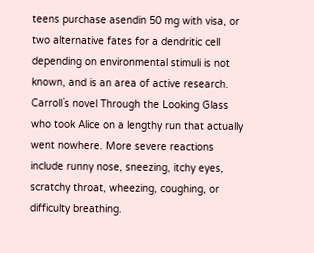teens purchase asendin 50 mg with visa, or two alternative fates for a dendritic cell depending on environmental stimuli is not known, and is an area of active research. Carroll`s novel Through the Looking Glass who took Alice on a lengthy run that actually went nowhere. More severe reactions include runny nose, sneezing, itchy eyes, scratchy throat, wheezing, coughing, or difficulty breathing.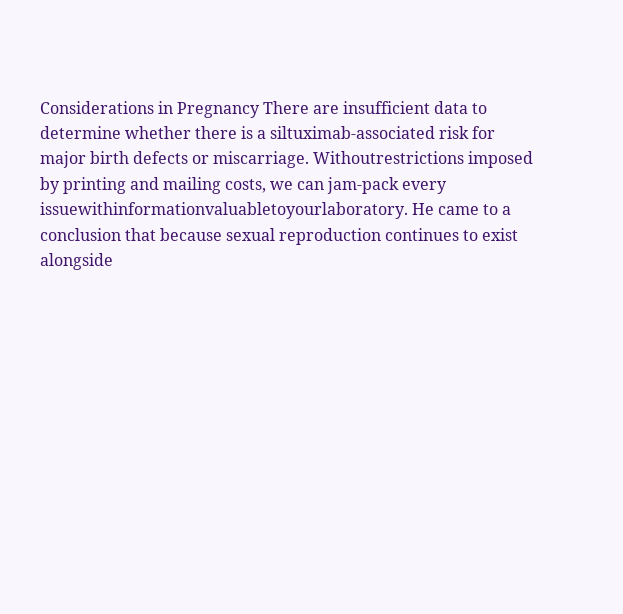Considerations in Pregnancy There are insufficient data to determine whether there is a siltuximab-associated risk for major birth defects or miscarriage. Withoutrestrictions imposed by printing and mailing costs, we can jam-pack every issuewithinformationvaluabletoyourlaboratory. He came to a conclusion that because sexual reproduction continues to exist alongside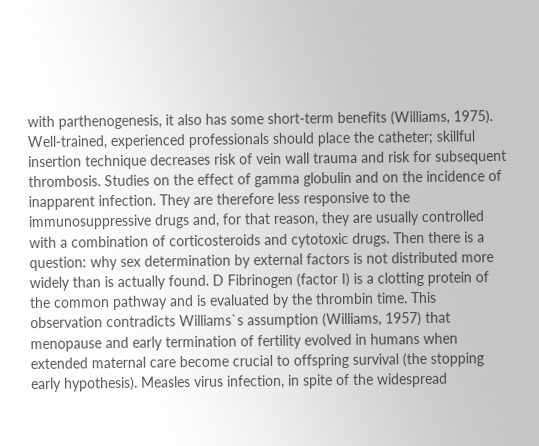with parthenogenesis, it also has some short-term benefits (Williams, 1975). Well-trained, experienced professionals should place the catheter; skillful insertion technique decreases risk of vein wall trauma and risk for subsequent thrombosis. Studies on the effect of gamma globulin and on the incidence of inapparent infection. They are therefore less responsive to the immunosuppressive drugs and, for that reason, they are usually controlled with a combination of corticosteroids and cytotoxic drugs. Then there is a question: why sex determination by external factors is not distributed more widely than is actually found. D Fibrinogen (factor I) is a clotting protein of the common pathway and is evaluated by the thrombin time. This observation contradicts Williams`s assumption (Williams, 1957) that menopause and early termination of fertility evolved in humans when extended maternal care become crucial to offspring survival (the stopping early hypothesis). Measles virus infection, in spite of the widespread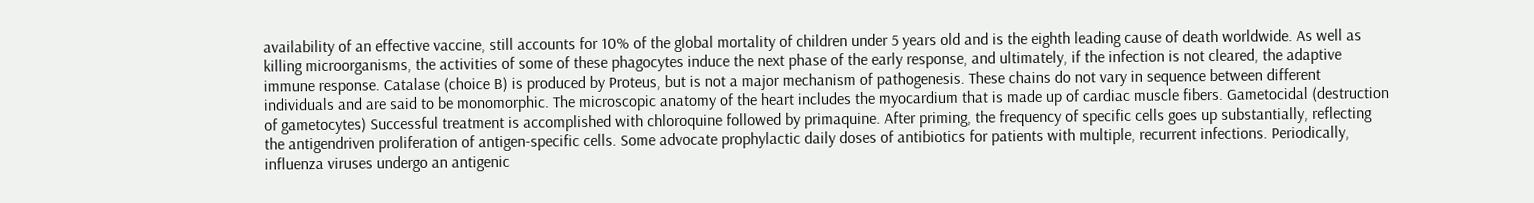availability of an effective vaccine, still accounts for 10% of the global mortality of children under 5 years old and is the eighth leading cause of death worldwide. As well as killing microorganisms, the activities of some of these phagocytes induce the next phase of the early response, and ultimately, if the infection is not cleared, the adaptive immune response. Catalase (choice B) is produced by Proteus, but is not a major mechanism of pathogenesis. These chains do not vary in sequence between different individuals and are said to be monomorphic. The microscopic anatomy of the heart includes the myocardium that is made up of cardiac muscle fibers. Gametocidal (destruction of gametocytes) Successful treatment is accomplished with chloroquine followed by primaquine. After priming, the frequency of specific cells goes up substantially, reflecting the antigendriven proliferation of antigen-specific cells. Some advocate prophylactic daily doses of antibiotics for patients with multiple, recurrent infections. Periodically, influenza viruses undergo an antigenic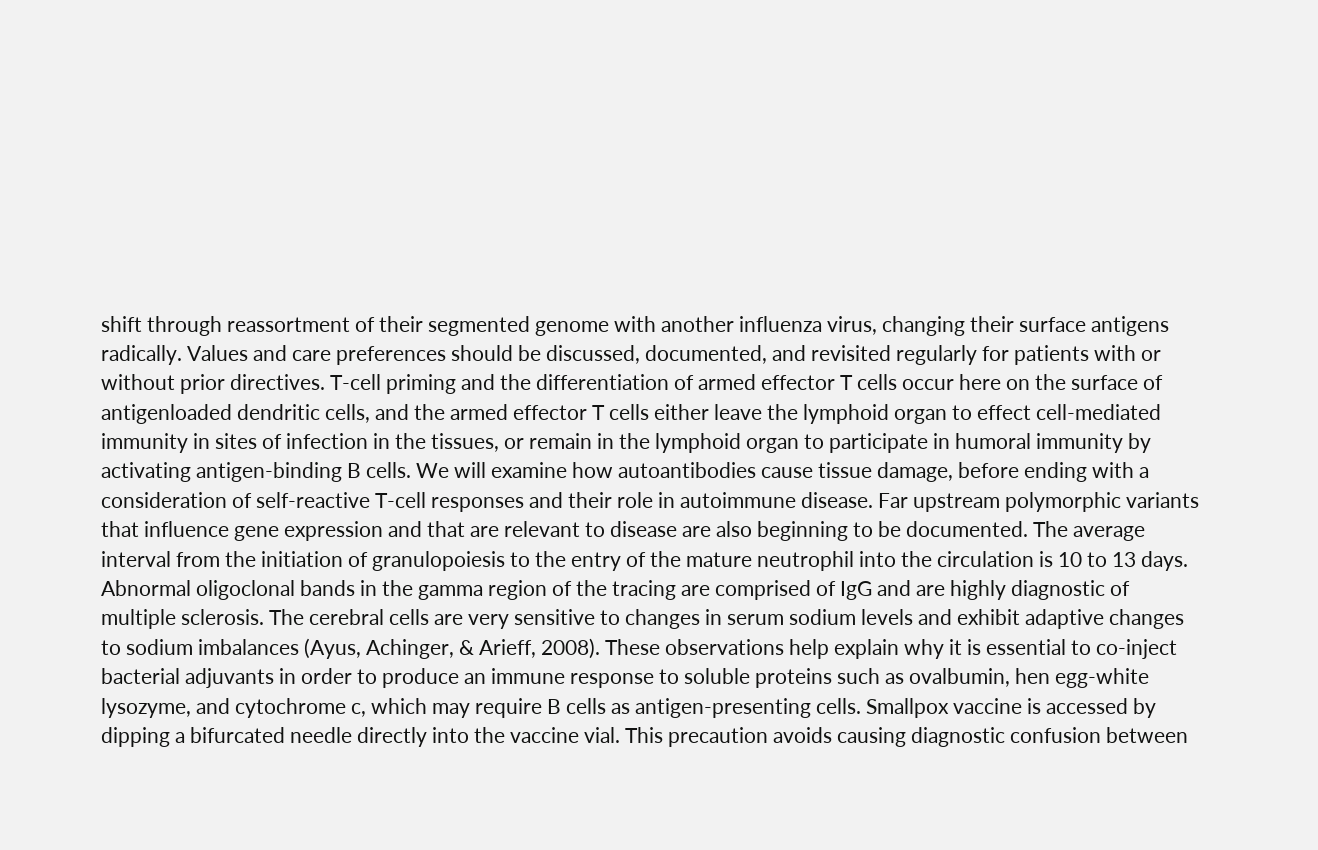shift through reassortment of their segmented genome with another influenza virus, changing their surface antigens radically. Values and care preferences should be discussed, documented, and revisited regularly for patients with or without prior directives. T-cell priming and the differentiation of armed effector T cells occur here on the surface of antigenloaded dendritic cells, and the armed effector T cells either leave the lymphoid organ to effect cell-mediated immunity in sites of infection in the tissues, or remain in the lymphoid organ to participate in humoral immunity by activating antigen-binding B cells. We will examine how autoantibodies cause tissue damage, before ending with a consideration of self-reactive T-cell responses and their role in autoimmune disease. Far upstream polymorphic variants that influence gene expression and that are relevant to disease are also beginning to be documented. The average interval from the initiation of granulopoiesis to the entry of the mature neutrophil into the circulation is 10 to 13 days. Abnormal oligoclonal bands in the gamma region of the tracing are comprised of IgG and are highly diagnostic of multiple sclerosis. The cerebral cells are very sensitive to changes in serum sodium levels and exhibit adaptive changes to sodium imbalances (Ayus, Achinger, & Arieff, 2008). These observations help explain why it is essential to co-inject bacterial adjuvants in order to produce an immune response to soluble proteins such as ovalbumin, hen egg-white lysozyme, and cytochrome c, which may require B cells as antigen-presenting cells. Smallpox vaccine is accessed by dipping a bifurcated needle directly into the vaccine vial. This precaution avoids causing diagnostic confusion between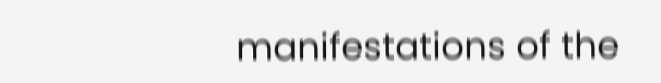manifestations of the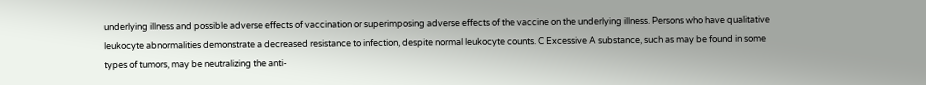underlying illness and possible adverse effects of vaccination or superimposing adverse effects of the vaccine on the underlying illness. Persons who have qualitative leukocyte abnormalities demonstrate a decreased resistance to infection, despite normal leukocyte counts. C Excessive A substance, such as may be found in some types of tumors, may be neutralizing the anti-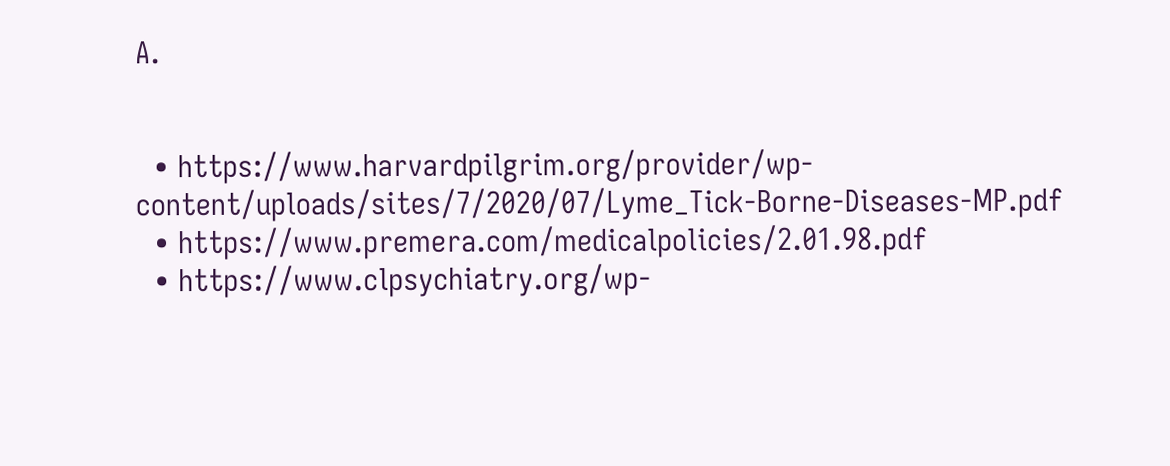A.


  • https://www.harvardpilgrim.org/provider/wp-content/uploads/sites/7/2020/07/Lyme_Tick-Borne-Diseases-MP.pdf
  • https://www.premera.com/medicalpolicies/2.01.98.pdf
  • https://www.clpsychiatry.org/wp-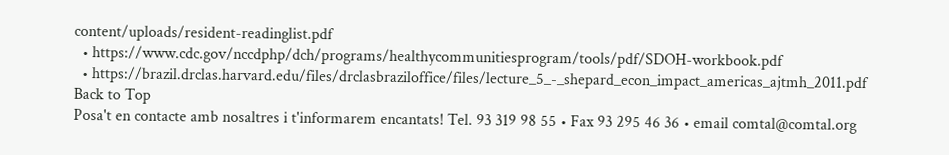content/uploads/resident-readinglist.pdf
  • https://www.cdc.gov/nccdphp/dch/programs/healthycommunitiesprogram/tools/pdf/SDOH-workbook.pdf
  • https://brazil.drclas.harvard.edu/files/drclasbraziloffice/files/lecture_5_-_shepard_econ_impact_americas_ajtmh_2011.pdf
Back to Top
Posa't en contacte amb nosaltres i t'informarem encantats! Tel. 93 319 98 55 • Fax 93 295 46 36 • email comtal@comtal.org